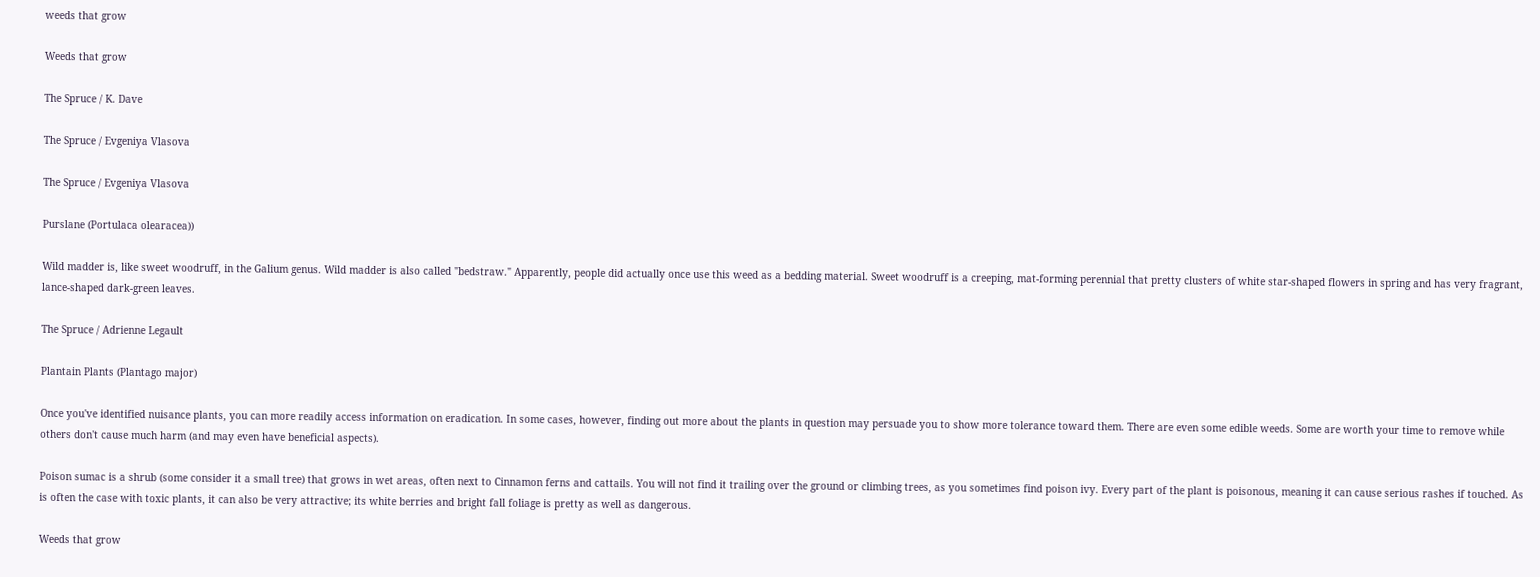weeds that grow

Weeds that grow

The Spruce / K. Dave

The Spruce / Evgeniya Vlasova

The Spruce / Evgeniya Vlasova

Purslane (Portulaca olearacea))

Wild madder is, like sweet woodruff, in the Galium genus. Wild madder is also called "bedstraw." Apparently, people did actually once use this weed as a bedding material. Sweet woodruff is a creeping, mat-forming perennial that pretty clusters of white star-shaped flowers in spring and has very fragrant, lance-shaped dark-green leaves.

The Spruce / Adrienne Legault

Plantain Plants (Plantago major)

Once you've identified nuisance plants, you can more readily access information on eradication. In some cases, however, finding out more about the plants in question may persuade you to show more tolerance toward them. There are even some edible weeds. Some are worth your time to remove while others don't cause much harm (and may even have beneficial aspects).

Poison sumac is a shrub (some consider it a small tree) that grows in wet areas, often next to Cinnamon ferns and cattails. You will not find it trailing over the ground or climbing trees, as you sometimes find poison ivy. Every part of the plant is poisonous, meaning it can cause serious rashes if touched. As is often the case with toxic plants, it can also be very attractive; its white berries and bright fall foliage is pretty as well as dangerous.

Weeds that grow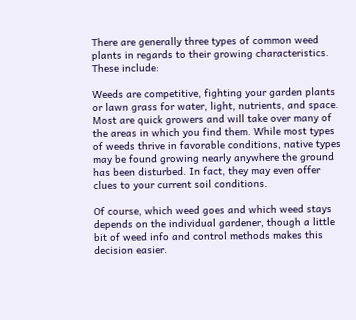There are generally three types of common weed plants in regards to their growing characteristics. These include:

Weeds are competitive, fighting your garden plants or lawn grass for water, light, nutrients, and space. Most are quick growers and will take over many of the areas in which you find them. While most types of weeds thrive in favorable conditions, native types may be found growing nearly anywhere the ground has been disturbed. In fact, they may even offer clues to your current soil conditions.

Of course, which weed goes and which weed stays depends on the individual gardener, though a little bit of weed info and control methods makes this decision easier.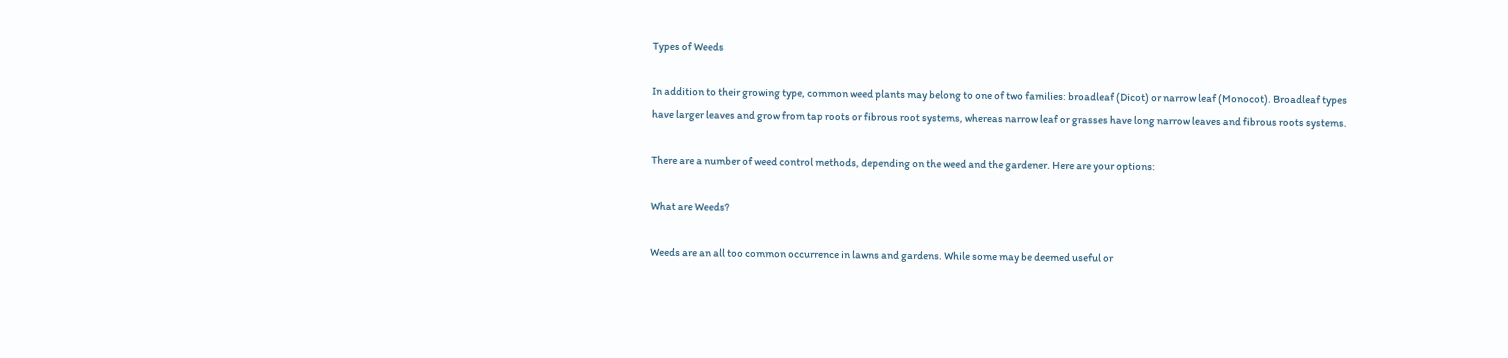Types of Weeds

In addition to their growing type, common weed plants may belong to one of two families: broadleaf (Dicot) or narrow leaf (Monocot). Broadleaf types have larger leaves and grow from tap roots or fibrous root systems, whereas narrow leaf or grasses have long narrow leaves and fibrous roots systems.

There are a number of weed control methods, depending on the weed and the gardener. Here are your options:

What are Weeds?

Weeds are an all too common occurrence in lawns and gardens. While some may be deemed useful or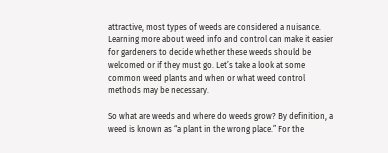attractive, most types of weeds are considered a nuisance. Learning more about weed info and control can make it easier for gardeners to decide whether these weeds should be welcomed or if they must go. Let’s take a look at some common weed plants and when or what weed control methods may be necessary.

So what are weeds and where do weeds grow? By definition, a weed is known as “a plant in the wrong place.” For the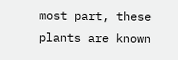most part, these plants are known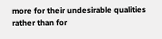more for their undesirable qualities rather than for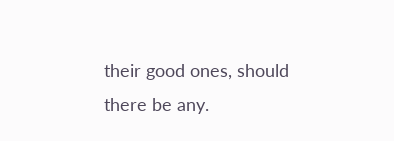their good ones, should there be any.